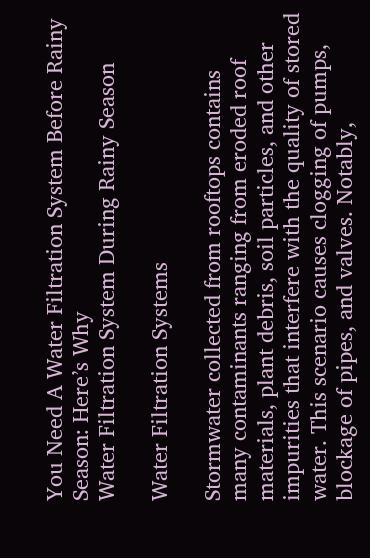You Need A Water Filtration System Before Rainy Season: Here’s Why
Water Filtration System During Rainy Season

Water Filtration Systems

Stormwater collected from rooftops contains many contaminants ranging from eroded roof materials, plant debris, soil particles, and other impurities that interfere with the quality of stored water. This scenario causes clogging of pumps, blockage of pipes, and valves. Notably,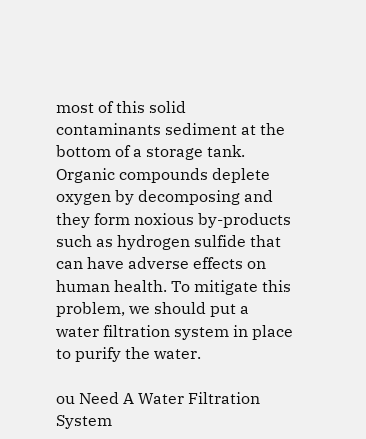most of this solid contaminants sediment at the bottom of a storage tank. Organic compounds deplete oxygen by decomposing and they form noxious by-products such as hydrogen sulfide that can have adverse effects on human health. To mitigate this problem, we should put a water filtration system in place to purify the water.

ou Need A Water Filtration System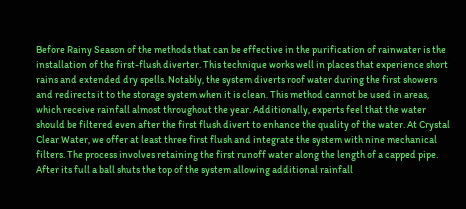Before Rainy Season of the methods that can be effective in the purification of rainwater is the installation of the first-flush diverter. This technique works well in places that experience short rains and extended dry spells. Notably, the system diverts roof water during the first showers and redirects it to the storage system when it is clean. This method cannot be used in areas, which receive rainfall almost throughout the year. Additionally, experts feel that the water should be filtered even after the first flush divert to enhance the quality of the water. At Crystal Clear Water, we offer at least three first flush and integrate the system with nine mechanical filters. The process involves retaining the first runoff water along the length of a capped pipe. After its full a ball shuts the top of the system allowing additional rainfall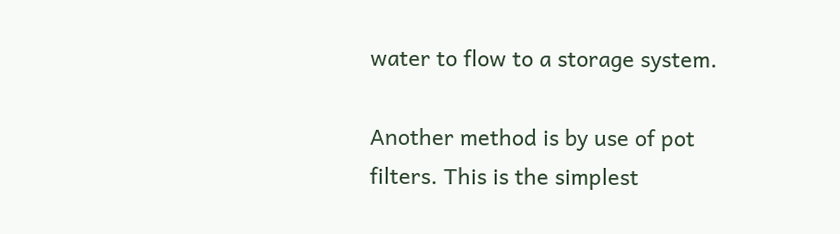water to flow to a storage system.

Another method is by use of pot filters. This is the simplest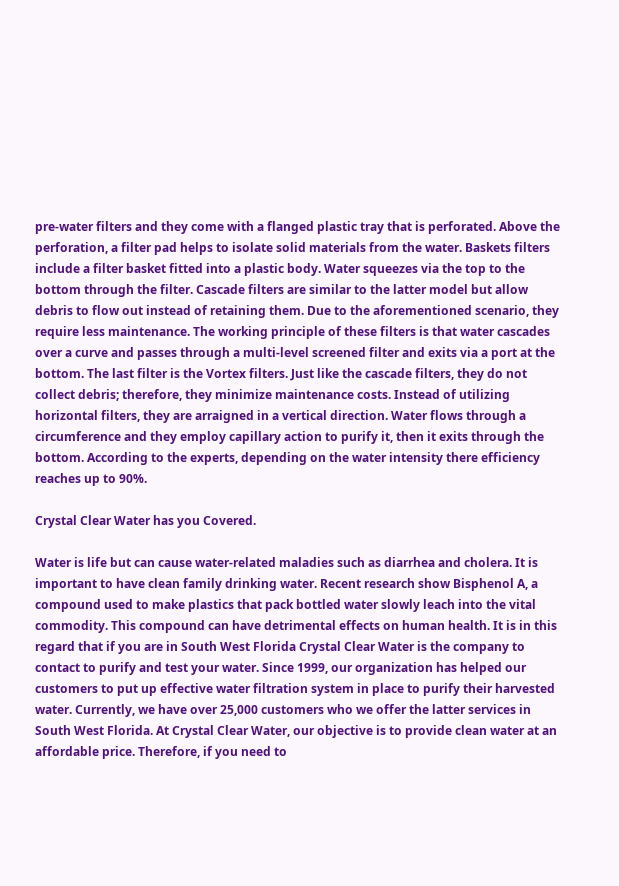pre-water filters and they come with a flanged plastic tray that is perforated. Above the perforation, a filter pad helps to isolate solid materials from the water. Baskets filters include a filter basket fitted into a plastic body. Water squeezes via the top to the bottom through the filter. Cascade filters are similar to the latter model but allow debris to flow out instead of retaining them. Due to the aforementioned scenario, they require less maintenance. The working principle of these filters is that water cascades over a curve and passes through a multi-level screened filter and exits via a port at the bottom. The last filter is the Vortex filters. Just like the cascade filters, they do not collect debris; therefore, they minimize maintenance costs. Instead of utilizing horizontal filters, they are arraigned in a vertical direction. Water flows through a circumference and they employ capillary action to purify it, then it exits through the bottom. According to the experts, depending on the water intensity there efficiency reaches up to 90%.

Crystal Clear Water has you Covered.

Water is life but can cause water-related maladies such as diarrhea and cholera. It is important to have clean family drinking water. Recent research show Bisphenol A, a compound used to make plastics that pack bottled water slowly leach into the vital commodity. This compound can have detrimental effects on human health. It is in this regard that if you are in South West Florida Crystal Clear Water is the company to contact to purify and test your water. Since 1999, our organization has helped our customers to put up effective water filtration system in place to purify their harvested water. Currently, we have over 25,000 customers who we offer the latter services in South West Florida. At Crystal Clear Water, our objective is to provide clean water at an affordable price. Therefore, if you need to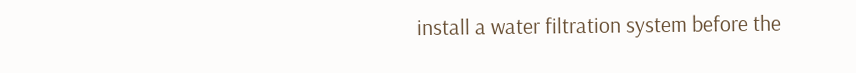install a water filtration system before the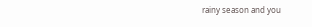rainy season and you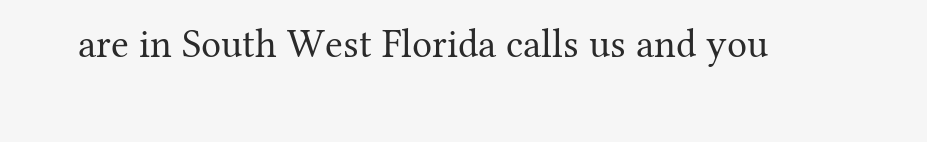are in South West Florida calls us and you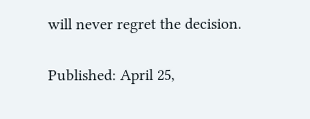will never regret the decision.

Published: April 25,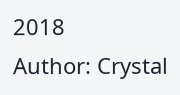2018
Author: Crystal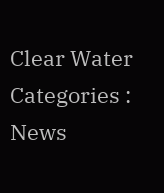Clear Water
Categories : News